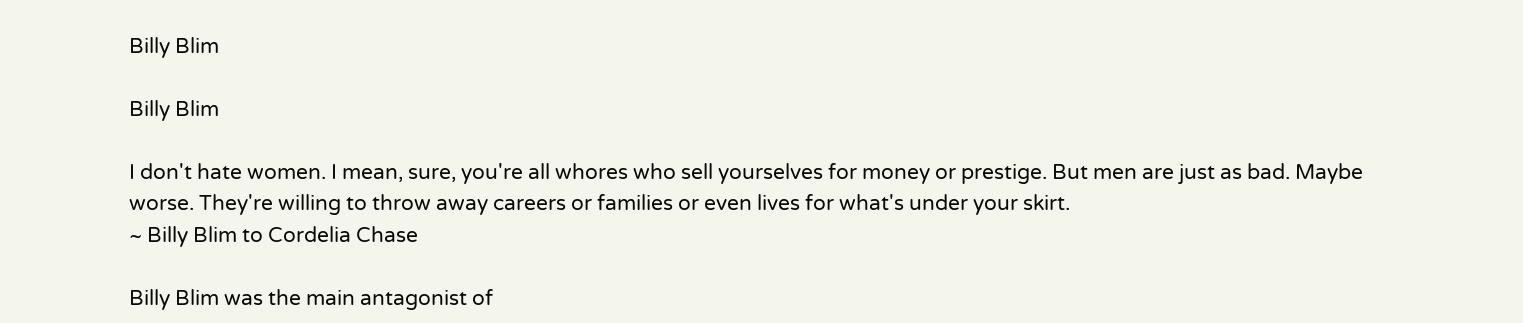Billy Blim

Billy Blim

I don't hate women. I mean, sure, you're all whores who sell yourselves for money or prestige. But men are just as bad. Maybe worse. They're willing to throw away careers or families or even lives for what's under your skirt.
~ Billy Blim to Cordelia Chase

Billy Blim was the main antagonist of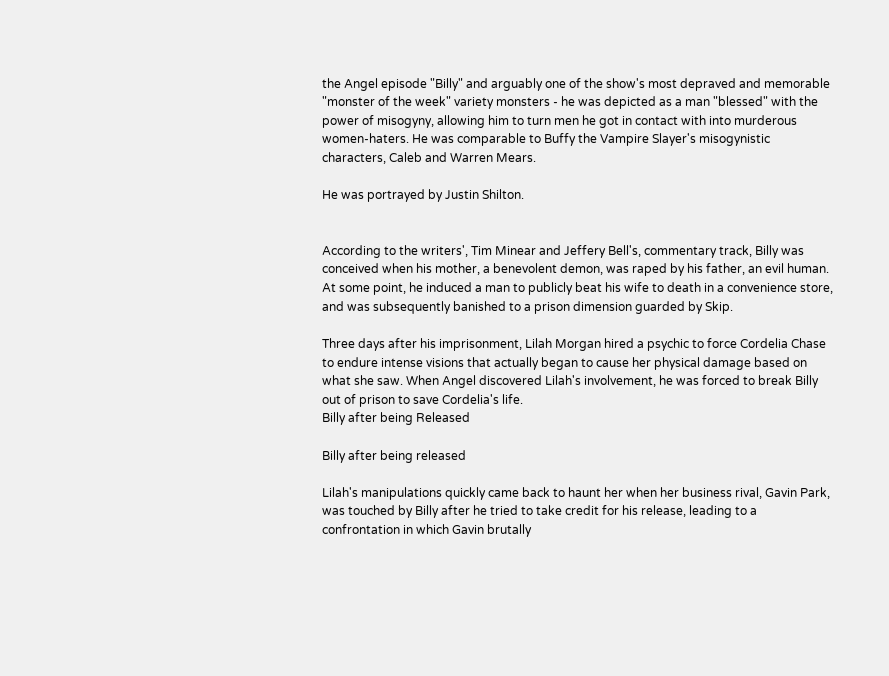the Angel episode "Billy" and arguably one of the show's most depraved and memorable "monster of the week" variety monsters - he was depicted as a man "blessed" with the power of misogyny, allowing him to turn men he got in contact with into murderous women-haters. He was comparable to Buffy the Vampire Slayer's misogynistic characters, Caleb and Warren Mears.

He was portrayed by Justin Shilton.


According to the writers', Tim Minear and Jeffery Bell's, commentary track, Billy was conceived when his mother, a benevolent demon, was raped by his father, an evil human. At some point, he induced a man to publicly beat his wife to death in a convenience store, and was subsequently banished to a prison dimension guarded by Skip.

Three days after his imprisonment, Lilah Morgan hired a psychic to force Cordelia Chase to endure intense visions that actually began to cause her physical damage based on what she saw. When Angel discovered Lilah's involvement, he was forced to break Billy out of prison to save Cordelia's life.
Billy after being Released

Billy after being released

Lilah's manipulations quickly came back to haunt her when her business rival, Gavin Park, was touched by Billy after he tried to take credit for his release, leading to a confrontation in which Gavin brutally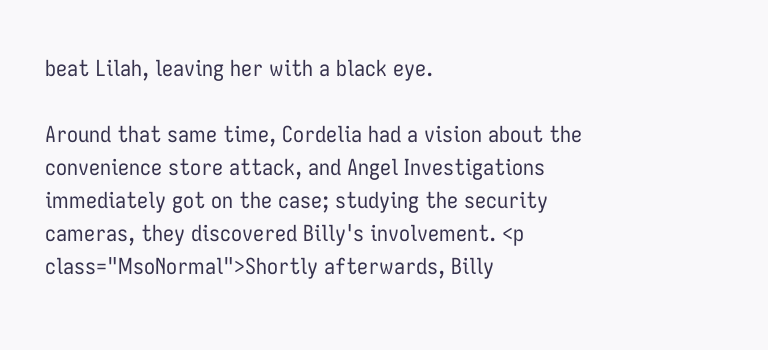beat Lilah, leaving her with a black eye.

Around that same time, Cordelia had a vision about the convenience store attack, and Angel Investigations immediately got on the case; studying the security cameras, they discovered Billy's involvement. <p class="MsoNormal">Shortly afterwards, Billy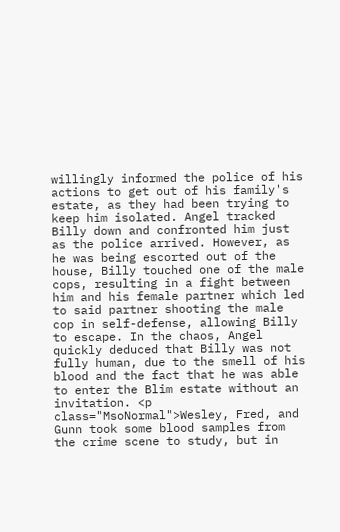willingly informed the police of his actions to get out of his family's estate, as they had been trying to keep him isolated. Angel tracked Billy down and confronted him just as the police arrived. However, as he was being escorted out of the house, Billy touched one of the male cops, resulting in a fight between him and his female partner which led to said partner shooting the male cop in self-defense, allowing Billy to escape. In the chaos, Angel quickly deduced that Billy was not fully human, due to the smell of his blood and the fact that he was able to enter the Blim estate without an invitation. <p class="MsoNormal">Wesley, Fred, and Gunn took some blood samples from the crime scene to study, but in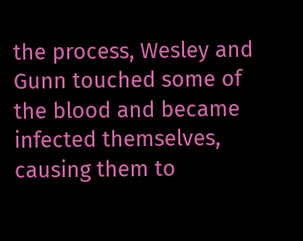the process, Wesley and Gunn touched some of the blood and became infected themselves, causing them to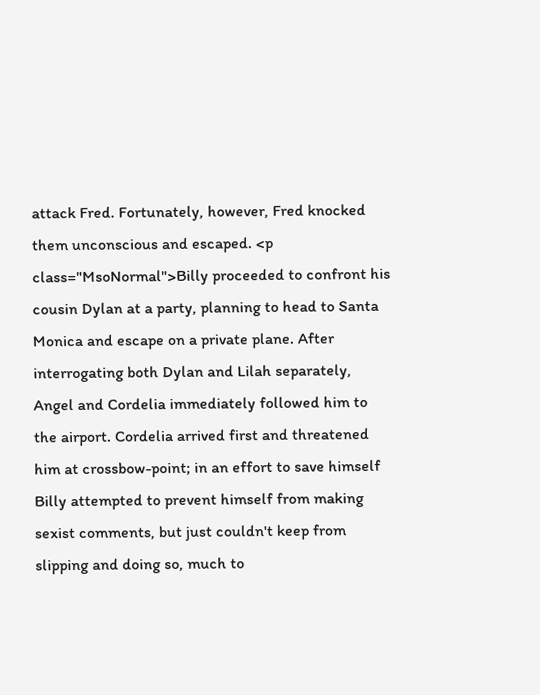attack Fred. Fortunately, however, Fred knocked them unconscious and escaped. <p class="MsoNormal">Billy proceeded to confront his cousin Dylan at a party, planning to head to Santa Monica and escape on a private plane. After interrogating both Dylan and Lilah separately, Angel and Cordelia immediately followed him to the airport. Cordelia arrived first and threatened him at crossbow-point; in an effort to save himself Billy attempted to prevent himself from making sexist comments, but just couldn't keep from slipping and doing so, much to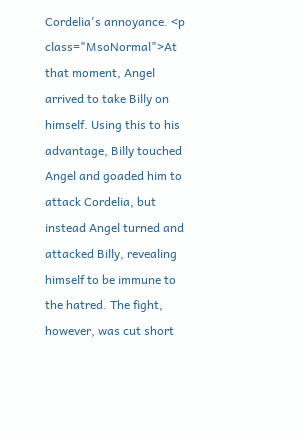Cordelia's annoyance. <p class="MsoNormal">At that moment, Angel arrived to take Billy on himself. Using this to his advantage, Billy touched Angel and goaded him to attack Cordelia, but instead Angel turned and attacked Billy, revealing himself to be immune to the hatred. The fight, however, was cut short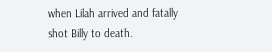when Lilah arrived and fatally shot Billy to death.